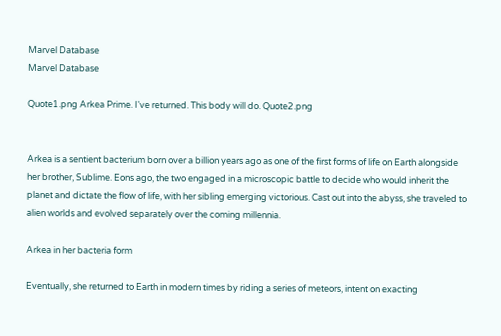Marvel Database
Marvel Database

Quote1.png Arkea Prime. I've returned. This body will do. Quote2.png


Arkea is a sentient bacterium born over a billion years ago as one of the first forms of life on Earth alongside her brother, Sublime. Eons ago, the two engaged in a microscopic battle to decide who would inherit the planet and dictate the flow of life, with her sibling emerging victorious. Cast out into the abyss, she traveled to alien worlds and evolved separately over the coming millennia.

Arkea in her bacteria form

Eventually, she returned to Earth in modern times by riding a series of meteors, intent on exacting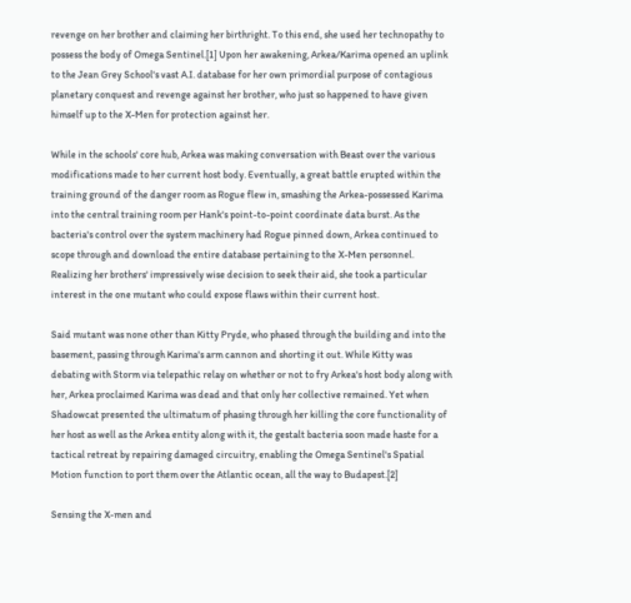revenge on her brother and claiming her birthright. To this end, she used her technopathy to possess the body of Omega Sentinel.[1] Upon her awakening, Arkea/Karima opened an uplink to the Jean Grey School's vast A.I. database for her own primordial purpose of contagious planetary conquest and revenge against her brother, who just so happened to have given himself up to the X-Men for protection against her.

While in the schools' core hub, Arkea was making conversation with Beast over the various modifications made to her current host body. Eventually, a great battle erupted within the training ground of the danger room as Rogue flew in, smashing the Arkea-possessed Karima into the central training room per Hank's point-to-point coordinate data burst. As the bacteria's control over the system machinery had Rogue pinned down, Arkea continued to scope through and download the entire database pertaining to the X-Men personnel. Realizing her brothers' impressively wise decision to seek their aid, she took a particular interest in the one mutant who could expose flaws within their current host.

Said mutant was none other than Kitty Pryde, who phased through the building and into the basement, passing through Karima's arm cannon and shorting it out. While Kitty was debating with Storm via telepathic relay on whether or not to fry Arkea's host body along with her, Arkea proclaimed Karima was dead and that only her collective remained. Yet when Shadowcat presented the ultimatum of phasing through her killing the core functionality of her host as well as the Arkea entity along with it, the gestalt bacteria soon made haste for a tactical retreat by repairing damaged circuitry, enabling the Omega Sentinel's Spatial Motion function to port them over the Atlantic ocean, all the way to Budapest.[2]

Sensing the X-men and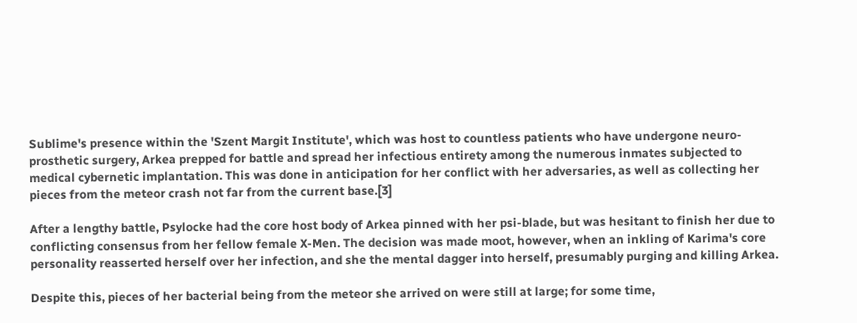Sublime's presence within the 'Szent Margit Institute', which was host to countless patients who have undergone neuro-prosthetic surgery, Arkea prepped for battle and spread her infectious entirety among the numerous inmates subjected to medical cybernetic implantation. This was done in anticipation for her conflict with her adversaries, as well as collecting her pieces from the meteor crash not far from the current base.[3]

After a lengthy battle, Psylocke had the core host body of Arkea pinned with her psi-blade, but was hesitant to finish her due to conflicting consensus from her fellow female X-Men. The decision was made moot, however, when an inkling of Karima's core personality reasserted herself over her infection, and she the mental dagger into herself, presumably purging and killing Arkea.

Despite this, pieces of her bacterial being from the meteor she arrived on were still at large; for some time,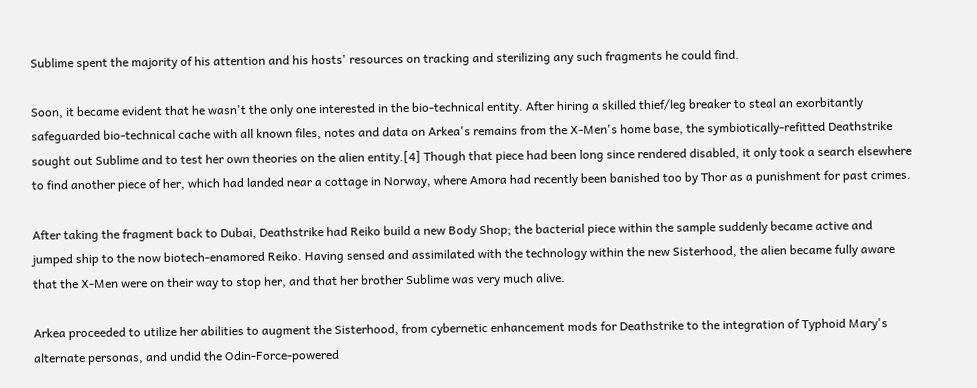Sublime spent the majority of his attention and his hosts' resources on tracking and sterilizing any such fragments he could find.

Soon, it became evident that he wasn't the only one interested in the bio-technical entity. After hiring a skilled thief/leg breaker to steal an exorbitantly safeguarded bio-technical cache with all known files, notes and data on Arkea's remains from the X-Men's home base, the symbiotically-refitted Deathstrike sought out Sublime and to test her own theories on the alien entity.[4] Though that piece had been long since rendered disabled, it only took a search elsewhere to find another piece of her, which had landed near a cottage in Norway, where Amora had recently been banished too by Thor as a punishment for past crimes.

After taking the fragment back to Dubai, Deathstrike had Reiko build a new Body Shop; the bacterial piece within the sample suddenly became active and jumped ship to the now biotech-enamored Reiko. Having sensed and assimilated with the technology within the new Sisterhood, the alien became fully aware that the X-Men were on their way to stop her, and that her brother Sublime was very much alive.

Arkea proceeded to utilize her abilities to augment the Sisterhood, from cybernetic enhancement mods for Deathstrike to the integration of Typhoid Mary's alternate personas, and undid the Odin-Force-powered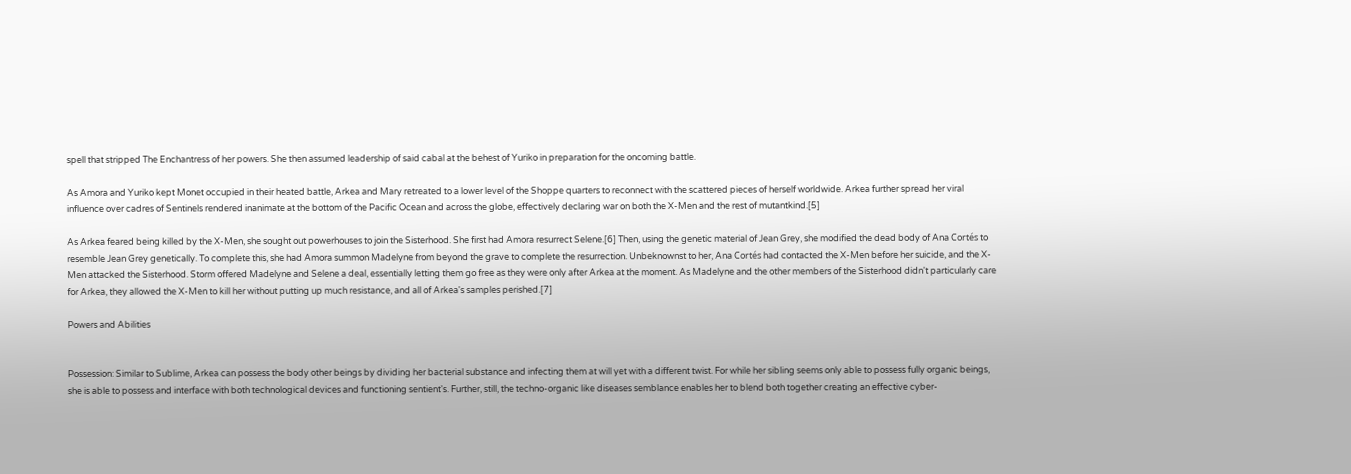spell that stripped The Enchantress of her powers. She then assumed leadership of said cabal at the behest of Yuriko in preparation for the oncoming battle.

As Amora and Yuriko kept Monet occupied in their heated battle, Arkea and Mary retreated to a lower level of the Shoppe quarters to reconnect with the scattered pieces of herself worldwide. Arkea further spread her viral influence over cadres of Sentinels rendered inanimate at the bottom of the Pacific Ocean and across the globe, effectively declaring war on both the X-Men and the rest of mutantkind.[5]

As Arkea feared being killed by the X-Men, she sought out powerhouses to join the Sisterhood. She first had Amora resurrect Selene.[6] Then, using the genetic material of Jean Grey, she modified the dead body of Ana Cortés to resemble Jean Grey genetically. To complete this, she had Amora summon Madelyne from beyond the grave to complete the resurrection. Unbeknownst to her, Ana Cortés had contacted the X-Men before her suicide, and the X-Men attacked the Sisterhood. Storm offered Madelyne and Selene a deal, essentially letting them go free as they were only after Arkea at the moment. As Madelyne and the other members of the Sisterhood didn't particularly care for Arkea, they allowed the X-Men to kill her without putting up much resistance, and all of Arkea's samples perished.[7]

Powers and Abilities


Possession: Similar to Sublime, Arkea can possess the body other beings by dividing her bacterial substance and infecting them at will yet with a different twist. For while her sibling seems only able to possess fully organic beings, she is able to possess and interface with both technological devices and functioning sentient's. Further, still, the techno-organic like diseases semblance enables her to blend both together creating an effective cyber-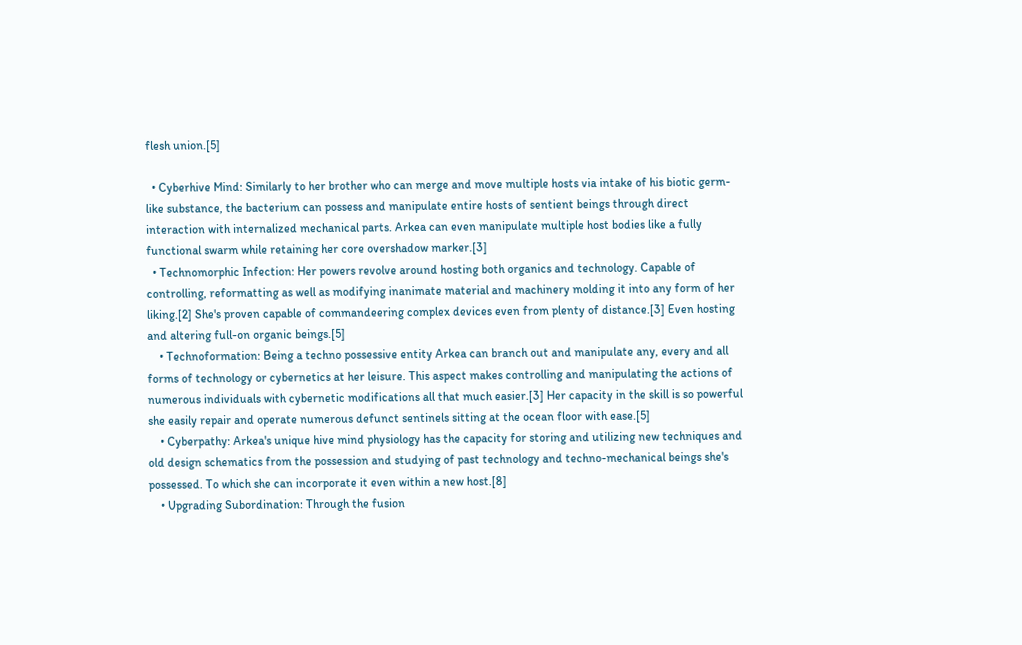flesh union.[5]

  • Cyberhive Mind: Similarly to her brother who can merge and move multiple hosts via intake of his biotic germ-like substance, the bacterium can possess and manipulate entire hosts of sentient beings through direct interaction with internalized mechanical parts. Arkea can even manipulate multiple host bodies like a fully functional swarm while retaining her core overshadow marker.[3]
  • Technomorphic Infection: Her powers revolve around hosting both organics and technology. Capable of controlling, reformatting as well as modifying inanimate material and machinery molding it into any form of her liking.[2] She's proven capable of commandeering complex devices even from plenty of distance.[3] Even hosting and altering full-on organic beings.[5]
    • Technoformation: Being a techno possessive entity Arkea can branch out and manipulate any, every and all forms of technology or cybernetics at her leisure. This aspect makes controlling and manipulating the actions of numerous individuals with cybernetic modifications all that much easier.[3] Her capacity in the skill is so powerful she easily repair and operate numerous defunct sentinels sitting at the ocean floor with ease.[5]
    • Cyberpathy: Arkea's unique hive mind physiology has the capacity for storing and utilizing new techniques and old design schematics from the possession and studying of past technology and techno-mechanical beings she's possessed. To which she can incorporate it even within a new host.[8]
    • Upgrading Subordination: Through the fusion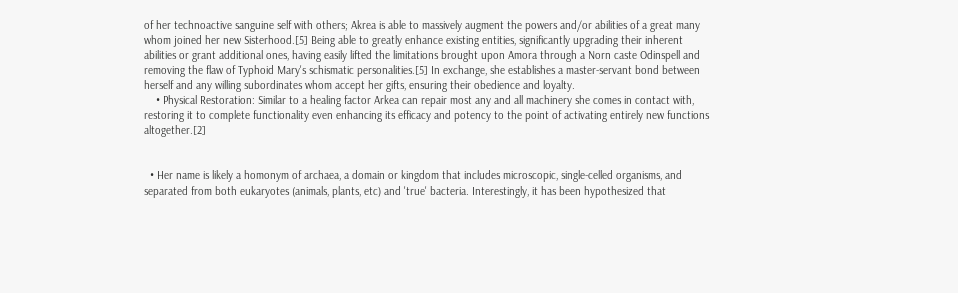of her technoactive sanguine self with others; Akrea is able to massively augment the powers and/or abilities of a great many whom joined her new Sisterhood.[5] Being able to greatly enhance existing entities, significantly upgrading their inherent abilities or grant additional ones, having easily lifted the limitations brought upon Amora through a Norn caste Odinspell and removing the flaw of Typhoid Mary's schismatic personalities.[5] In exchange, she establishes a master-servant bond between herself and any willing subordinates whom accept her gifts, ensuring their obedience and loyalty.
    • Physical Restoration: Similar to a healing factor Arkea can repair most any and all machinery she comes in contact with, restoring it to complete functionality even enhancing its efficacy and potency to the point of activating entirely new functions altogether.[2]


  • Her name is likely a homonym of archaea, a domain or kingdom that includes microscopic, single-celled organisms, and separated from both eukaryotes (animals, plants, etc) and 'true' bacteria. Interestingly, it has been hypothesized that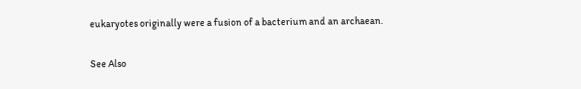eukaryotes originally were a fusion of a bacterium and an archaean.

See Also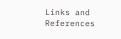Links and References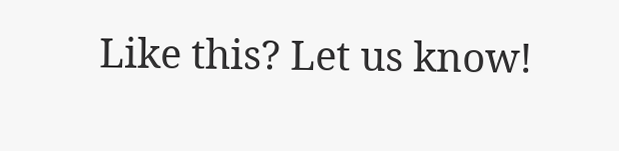Like this? Let us know!